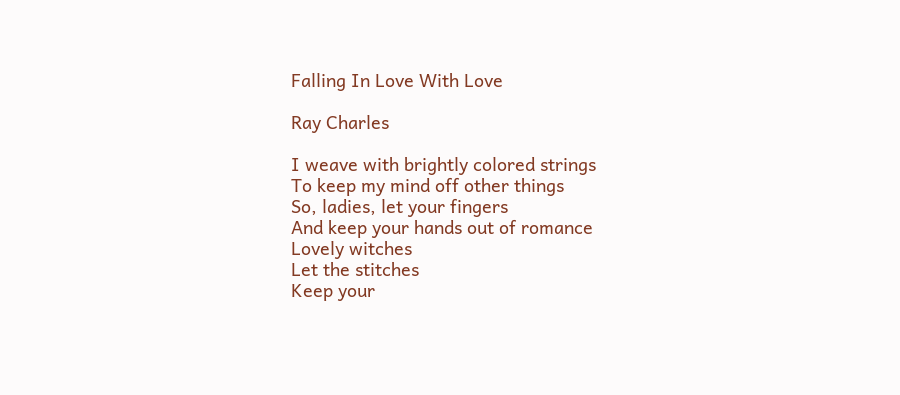Falling In Love With Love

Ray Charles

I weave with brightly colored strings
To keep my mind off other things
So, ladies, let your fingers
And keep your hands out of romance
Lovely witches
Let the stitches
Keep your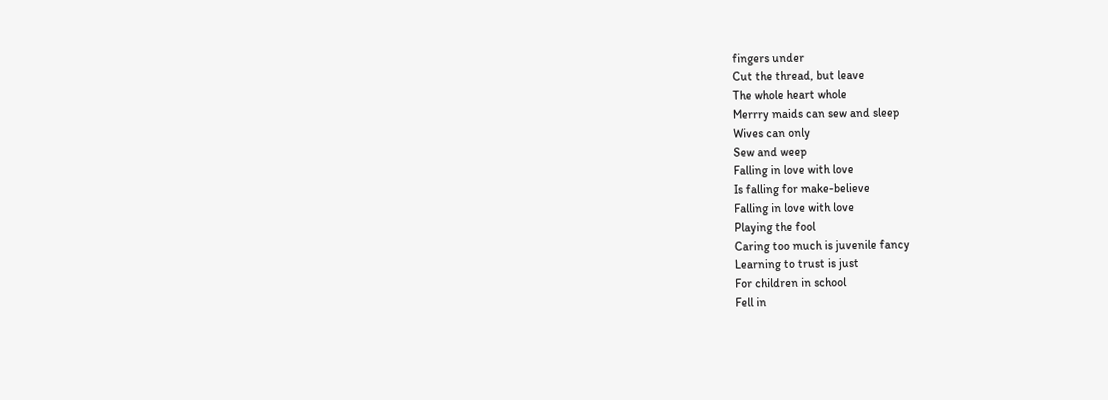fingers under
Cut the thread, but leave
The whole heart whole
Merrry maids can sew and sleep
Wives can only
Sew and weep
Falling in love with love
Is falling for make-believe
Falling in love with love
Playing the fool
Caring too much is juvenile fancy
Learning to trust is just
For children in school
Fell in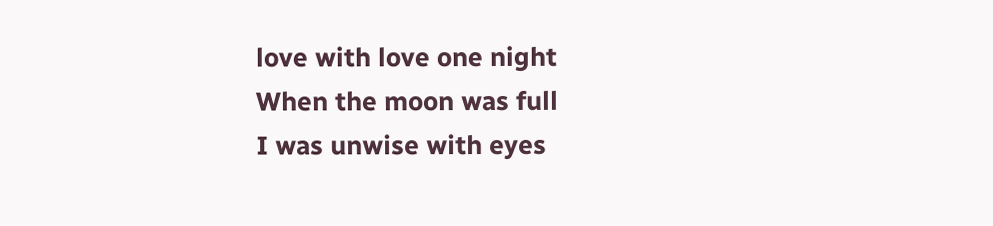love with love one night
When the moon was full
I was unwise with eyes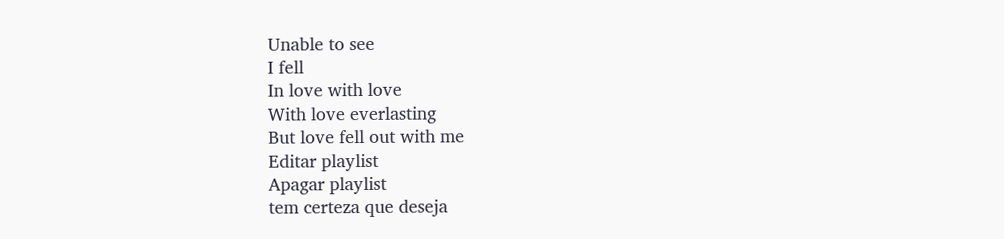Unable to see
I fell
In love with love
With love everlasting
But love fell out with me
Editar playlist
Apagar playlist
tem certeza que deseja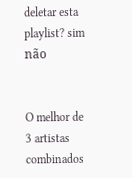deletar esta playlist? sim não


O melhor de 3 artistas combinados